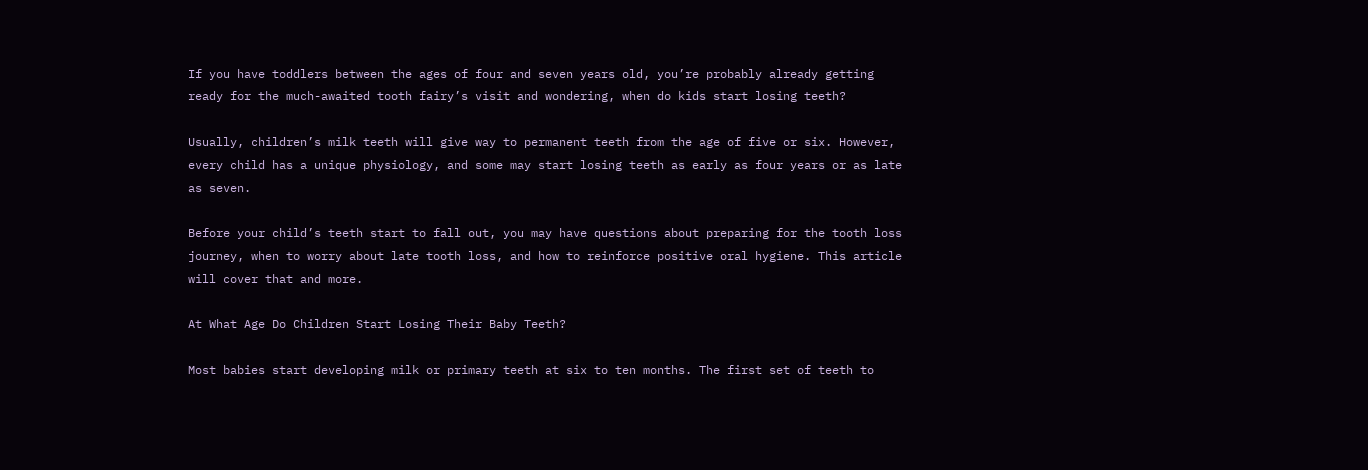If you have toddlers between the ages of four and seven years old, you’re probably already getting ready for the much-awaited tooth fairy’s visit and wondering, when do kids start losing teeth?

Usually, children’s milk teeth will give way to permanent teeth from the age of five or six. However, every child has a unique physiology, and some may start losing teeth as early as four years or as late as seven.

Before your child’s teeth start to fall out, you may have questions about preparing for the tooth loss journey, when to worry about late tooth loss, and how to reinforce positive oral hygiene. This article will cover that and more.

At What Age Do Children Start Losing Their Baby Teeth?

Most babies start developing milk or primary teeth at six to ten months. The first set of teeth to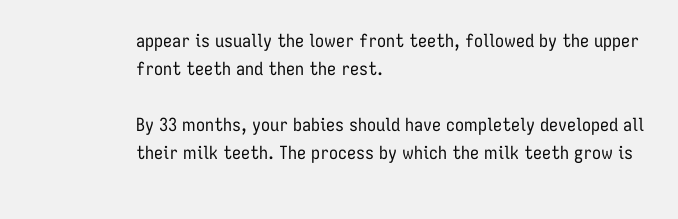appear is usually the lower front teeth, followed by the upper front teeth and then the rest.

By 33 months, your babies should have completely developed all their milk teeth. The process by which the milk teeth grow is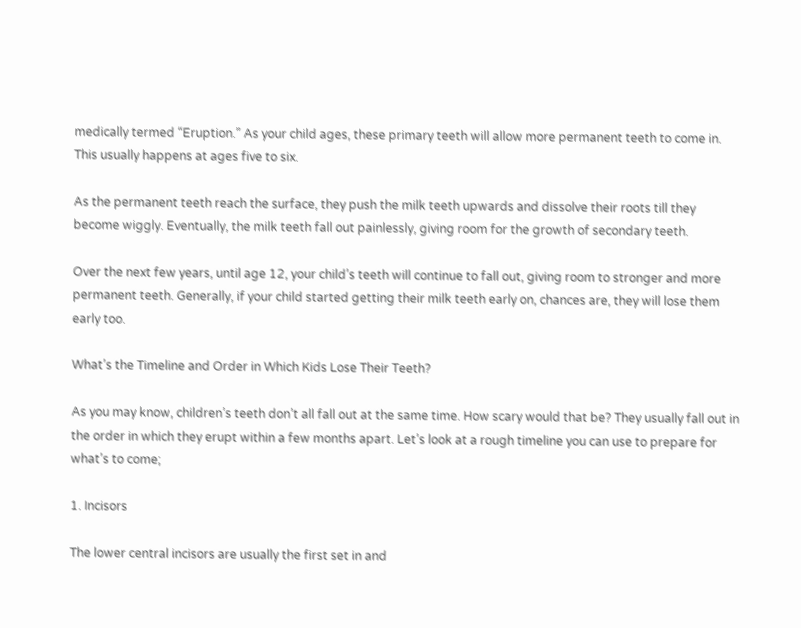medically termed “Eruption.” As your child ages, these primary teeth will allow more permanent teeth to come in. This usually happens at ages five to six.

As the permanent teeth reach the surface, they push the milk teeth upwards and dissolve their roots till they become wiggly. Eventually, the milk teeth fall out painlessly, giving room for the growth of secondary teeth.

Over the next few years, until age 12, your child’s teeth will continue to fall out, giving room to stronger and more permanent teeth. Generally, if your child started getting their milk teeth early on, chances are, they will lose them early too.

What’s the Timeline and Order in Which Kids Lose Their Teeth?

As you may know, children’s teeth don’t all fall out at the same time. How scary would that be? They usually fall out in the order in which they erupt within a few months apart. Let’s look at a rough timeline you can use to prepare for what’s to come;

1. Incisors

The lower central incisors are usually the first set in and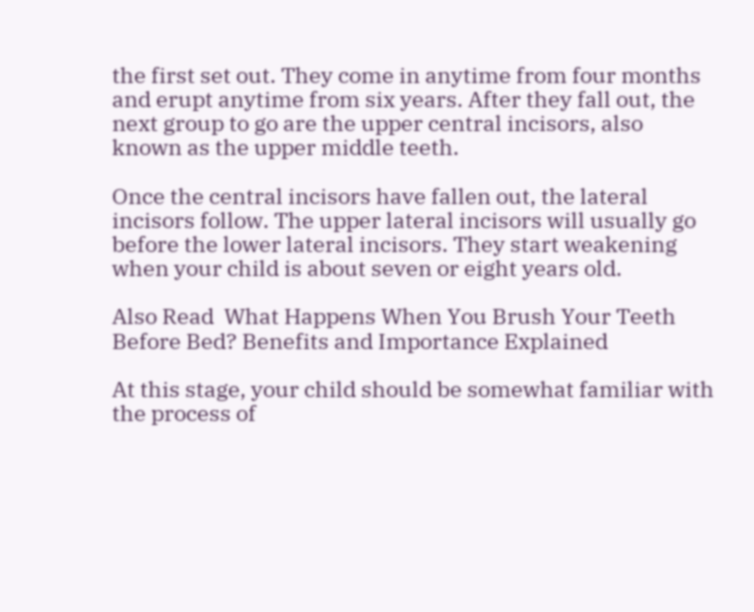the first set out. They come in anytime from four months and erupt anytime from six years. After they fall out, the next group to go are the upper central incisors, also known as the upper middle teeth.

Once the central incisors have fallen out, the lateral incisors follow. The upper lateral incisors will usually go before the lower lateral incisors. They start weakening when your child is about seven or eight years old.

Also Read  What Happens When You Brush Your Teeth Before Bed? Benefits and Importance Explained

At this stage, your child should be somewhat familiar with the process of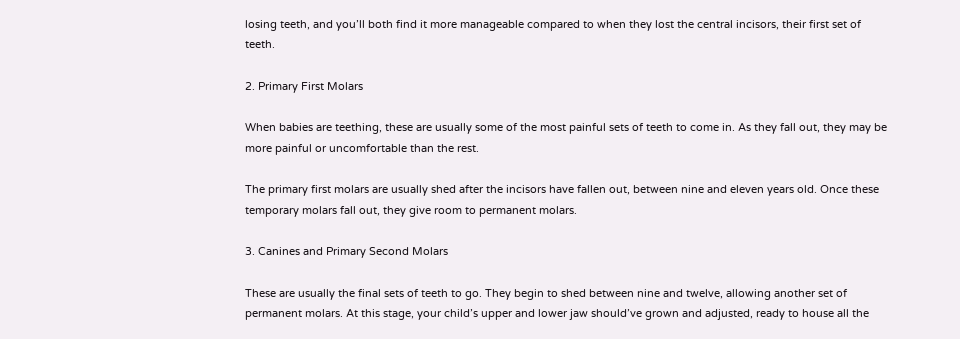losing teeth, and you’ll both find it more manageable compared to when they lost the central incisors, their first set of teeth.

2. Primary First Molars

When babies are teething, these are usually some of the most painful sets of teeth to come in. As they fall out, they may be more painful or uncomfortable than the rest.

The primary first molars are usually shed after the incisors have fallen out, between nine and eleven years old. Once these temporary molars fall out, they give room to permanent molars.

3. Canines and Primary Second Molars

These are usually the final sets of teeth to go. They begin to shed between nine and twelve, allowing another set of permanent molars. At this stage, your child’s upper and lower jaw should’ve grown and adjusted, ready to house all the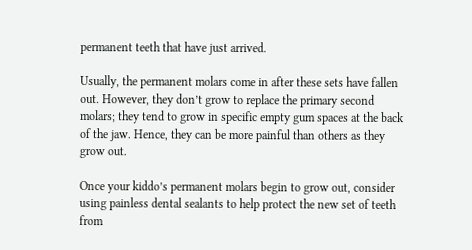permanent teeth that have just arrived.

Usually, the permanent molars come in after these sets have fallen out. However, they don’t grow to replace the primary second molars; they tend to grow in specific empty gum spaces at the back of the jaw. Hence, they can be more painful than others as they grow out.

Once your kiddo’s permanent molars begin to grow out, consider using painless dental sealants to help protect the new set of teeth from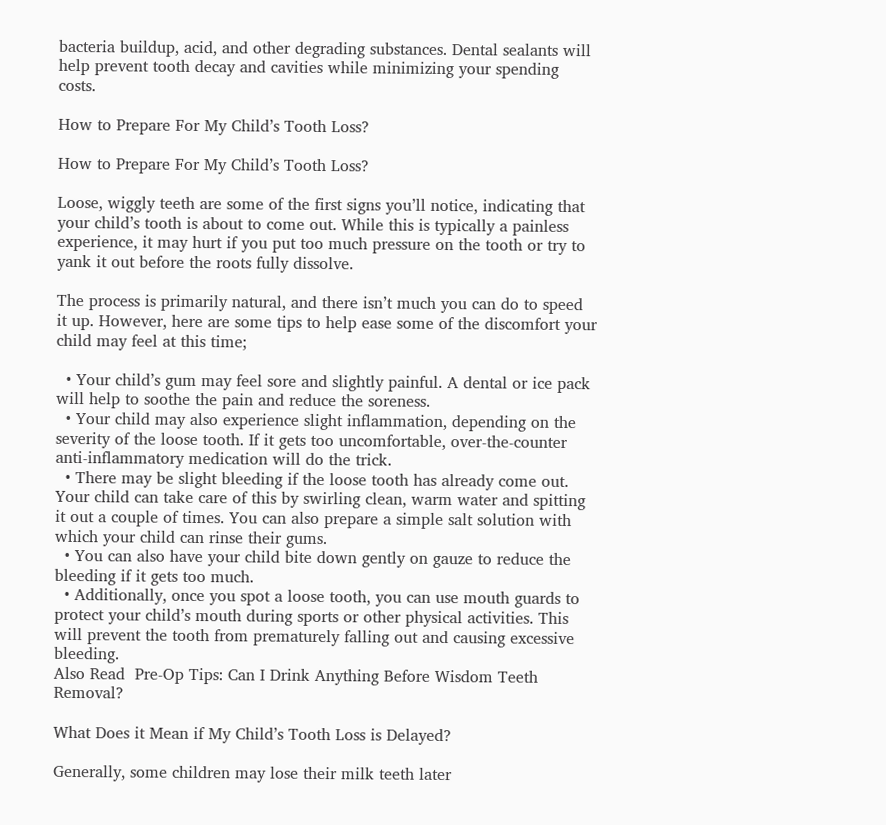bacteria buildup, acid, and other degrading substances. Dental sealants will help prevent tooth decay and cavities while minimizing your spending costs.

How to Prepare For My Child’s Tooth Loss?

How to Prepare For My Child’s Tooth Loss?

Loose, wiggly teeth are some of the first signs you’ll notice, indicating that your child’s tooth is about to come out. While this is typically a painless experience, it may hurt if you put too much pressure on the tooth or try to yank it out before the roots fully dissolve.

The process is primarily natural, and there isn’t much you can do to speed it up. However, here are some tips to help ease some of the discomfort your child may feel at this time;

  • Your child’s gum may feel sore and slightly painful. A dental or ice pack will help to soothe the pain and reduce the soreness.
  • Your child may also experience slight inflammation, depending on the severity of the loose tooth. If it gets too uncomfortable, over-the-counter anti-inflammatory medication will do the trick.
  • There may be slight bleeding if the loose tooth has already come out. Your child can take care of this by swirling clean, warm water and spitting it out a couple of times. You can also prepare a simple salt solution with which your child can rinse their gums.
  • You can also have your child bite down gently on gauze to reduce the bleeding if it gets too much.
  • Additionally, once you spot a loose tooth, you can use mouth guards to protect your child’s mouth during sports or other physical activities. This will prevent the tooth from prematurely falling out and causing excessive bleeding.
Also Read  Pre-Op Tips: Can I Drink Anything Before Wisdom Teeth Removal?

What Does it Mean if My Child’s Tooth Loss is Delayed?

Generally, some children may lose their milk teeth later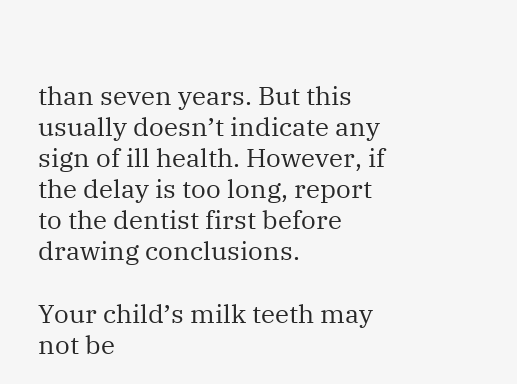than seven years. But this usually doesn’t indicate any sign of ill health. However, if the delay is too long, report to the dentist first before drawing conclusions.

Your child’s milk teeth may not be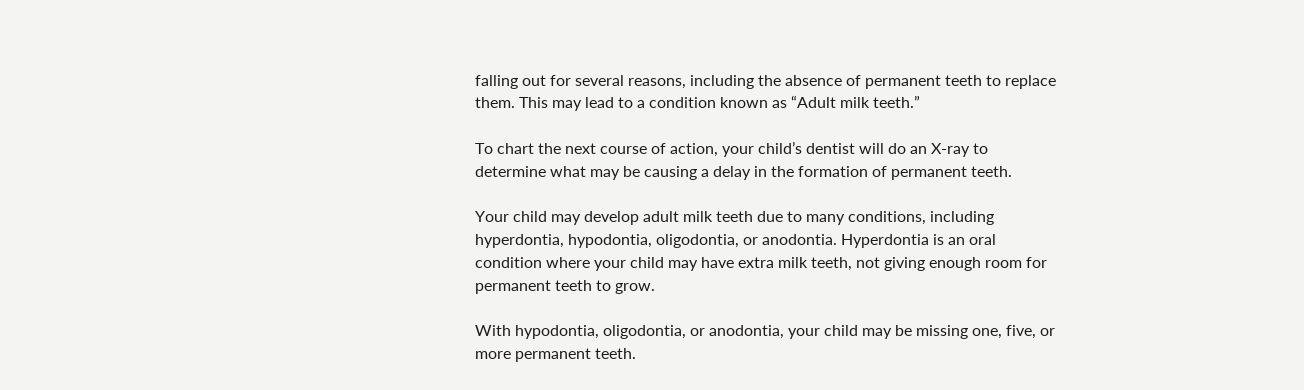falling out for several reasons, including the absence of permanent teeth to replace them. This may lead to a condition known as “Adult milk teeth.”

To chart the next course of action, your child’s dentist will do an X-ray to determine what may be causing a delay in the formation of permanent teeth.

Your child may develop adult milk teeth due to many conditions, including hyperdontia, hypodontia, oligodontia, or anodontia. Hyperdontia is an oral condition where your child may have extra milk teeth, not giving enough room for permanent teeth to grow.

With hypodontia, oligodontia, or anodontia, your child may be missing one, five, or more permanent teeth.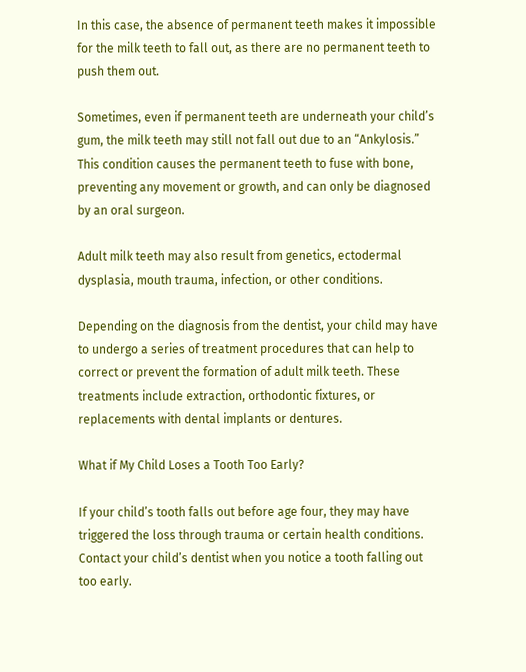In this case, the absence of permanent teeth makes it impossible for the milk teeth to fall out, as there are no permanent teeth to push them out.

Sometimes, even if permanent teeth are underneath your child’s gum, the milk teeth may still not fall out due to an “Ankylosis.” This condition causes the permanent teeth to fuse with bone, preventing any movement or growth, and can only be diagnosed by an oral surgeon.

Adult milk teeth may also result from genetics, ectodermal dysplasia, mouth trauma, infection, or other conditions.

Depending on the diagnosis from the dentist, your child may have to undergo a series of treatment procedures that can help to correct or prevent the formation of adult milk teeth. These treatments include extraction, orthodontic fixtures, or replacements with dental implants or dentures.

What if My Child Loses a Tooth Too Early?

If your child’s tooth falls out before age four, they may have triggered the loss through trauma or certain health conditions. Contact your child’s dentist when you notice a tooth falling out too early.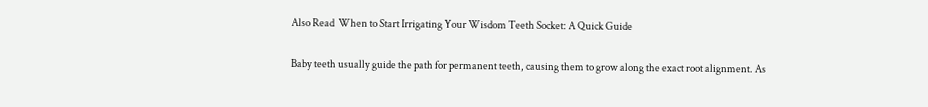Also Read  When to Start Irrigating Your Wisdom Teeth Socket: A Quick Guide

Baby teeth usually guide the path for permanent teeth, causing them to grow along the exact root alignment. As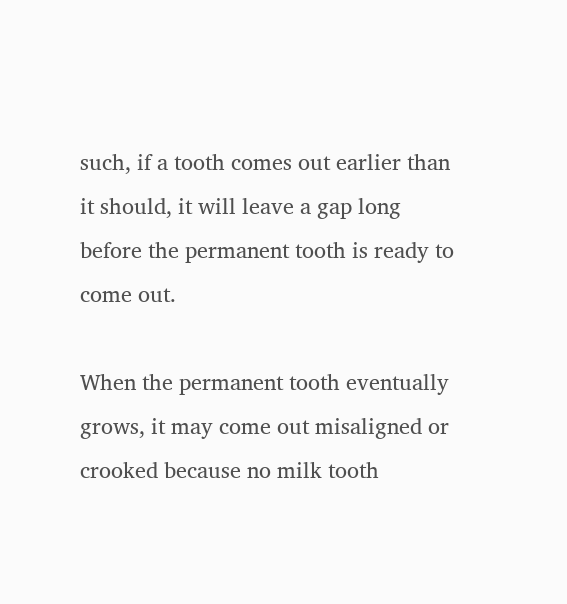such, if a tooth comes out earlier than it should, it will leave a gap long before the permanent tooth is ready to come out.

When the permanent tooth eventually grows, it may come out misaligned or crooked because no milk tooth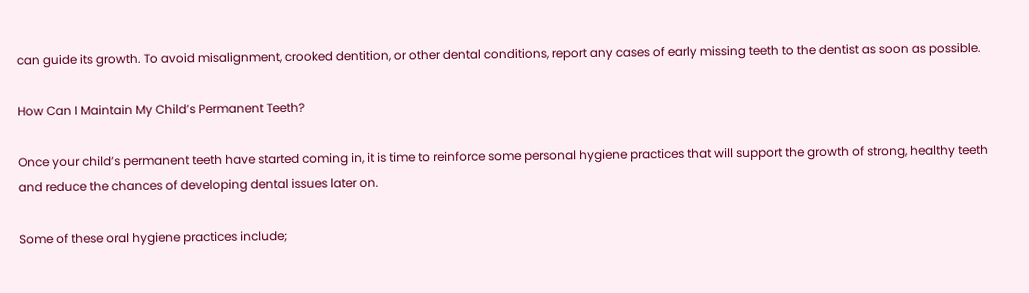can guide its growth. To avoid misalignment, crooked dentition, or other dental conditions, report any cases of early missing teeth to the dentist as soon as possible.

How Can I Maintain My Child’s Permanent Teeth?

Once your child’s permanent teeth have started coming in, it is time to reinforce some personal hygiene practices that will support the growth of strong, healthy teeth and reduce the chances of developing dental issues later on.

Some of these oral hygiene practices include;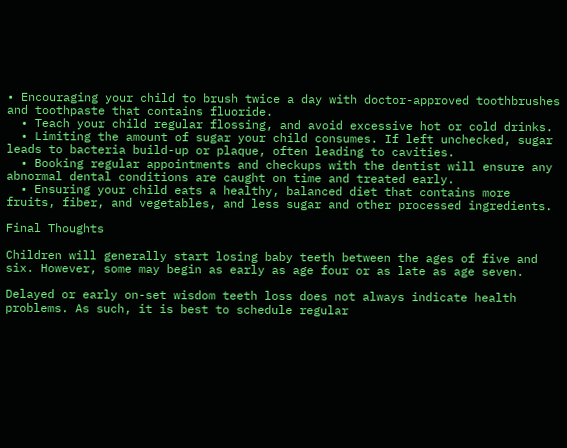• Encouraging your child to brush twice a day with doctor-approved toothbrushes and toothpaste that contains fluoride.
  • Teach your child regular flossing, and avoid excessive hot or cold drinks.
  • Limiting the amount of sugar your child consumes. If left unchecked, sugar leads to bacteria build-up or plaque, often leading to cavities.
  • Booking regular appointments and checkups with the dentist will ensure any abnormal dental conditions are caught on time and treated early.
  • Ensuring your child eats a healthy, balanced diet that contains more fruits, fiber, and vegetables, and less sugar and other processed ingredients.

Final Thoughts

Children will generally start losing baby teeth between the ages of five and six. However, some may begin as early as age four or as late as age seven.

Delayed or early on-set wisdom teeth loss does not always indicate health problems. As such, it is best to schedule regular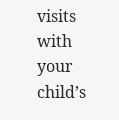visits with your child’s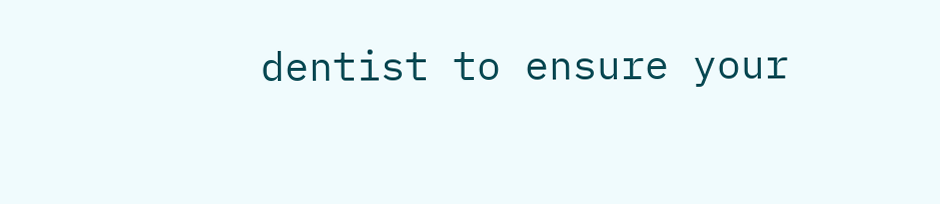dentist to ensure your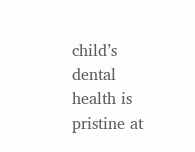child’s dental health is pristine at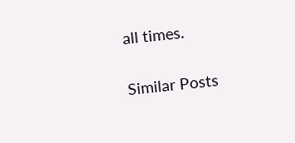all times.

Similar Posts